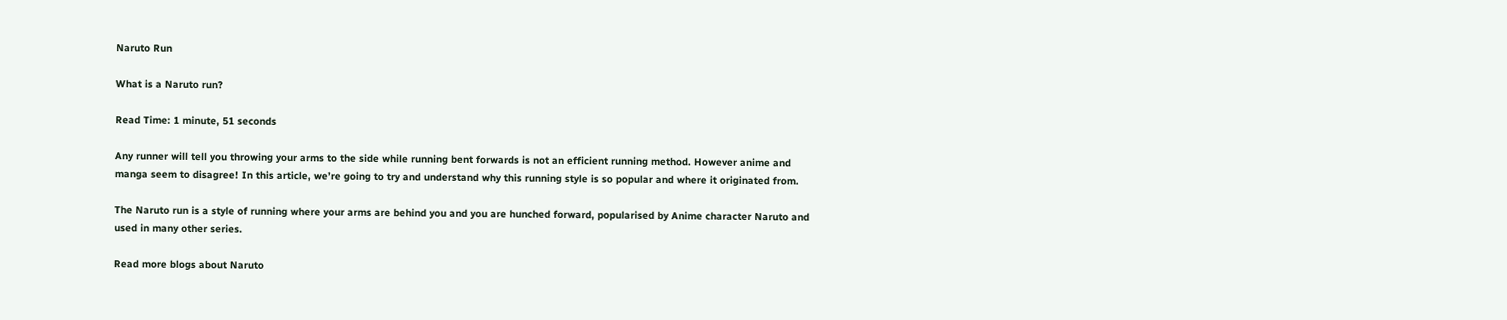Naruto Run

What is a Naruto run?

Read Time: 1 minute, 51 seconds

Any runner will tell you throwing your arms to the side while running bent forwards is not an efficient running method. However anime and manga seem to disagree! In this article, we’re going to try and understand why this running style is so popular and where it originated from.

The Naruto run is a style of running where your arms are behind you and you are hunched forward, popularised by Anime character Naruto and used in many other series.

Read more blogs about Naruto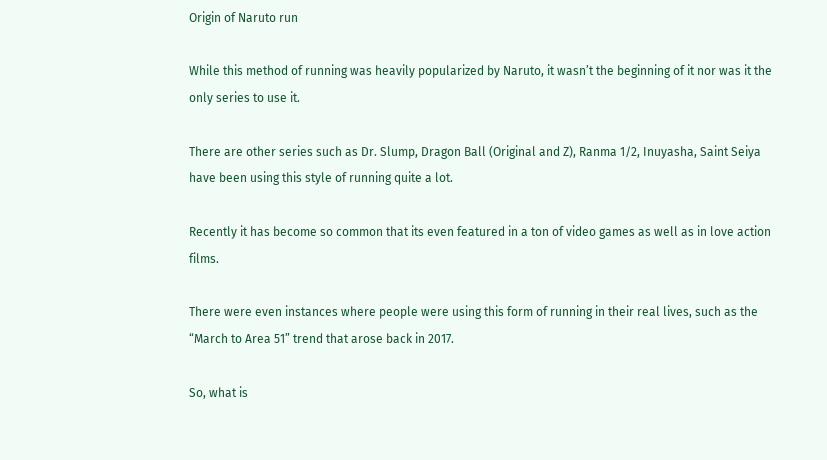Origin of Naruto run

While this method of running was heavily popularized by Naruto, it wasn’t the beginning of it nor was it the only series to use it.

There are other series such as Dr. Slump, Dragon Ball (Original and Z), Ranma 1/2, Inuyasha, Saint Seiya have been using this style of running quite a lot.

Recently it has become so common that its even featured in a ton of video games as well as in love action films.

There were even instances where people were using this form of running in their real lives, such as the “March to Area 51” trend that arose back in 2017.

So, what is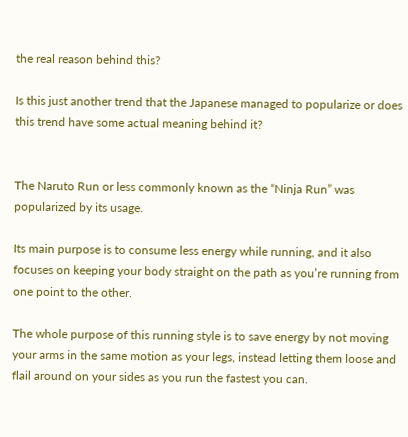the real reason behind this?

Is this just another trend that the Japanese managed to popularize or does this trend have some actual meaning behind it?


The Naruto Run or less commonly known as the “Ninja Run” was popularized by its usage.

Its main purpose is to consume less energy while running, and it also focuses on keeping your body straight on the path as you’re running from one point to the other.

The whole purpose of this running style is to save energy by not moving your arms in the same motion as your legs, instead letting them loose and flail around on your sides as you run the fastest you can.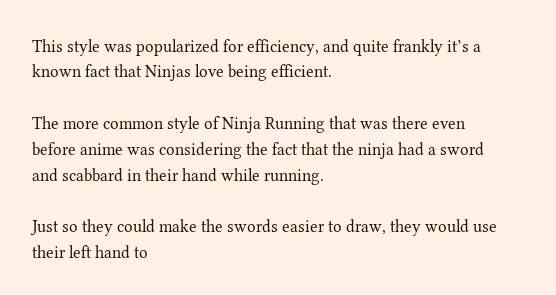This style was popularized for efficiency, and quite frankly it’s a known fact that Ninjas love being efficient.

The more common style of Ninja Running that was there even before anime was considering the fact that the ninja had a sword and scabbard in their hand while running.

Just so they could make the swords easier to draw, they would use their left hand to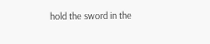hold the sword in the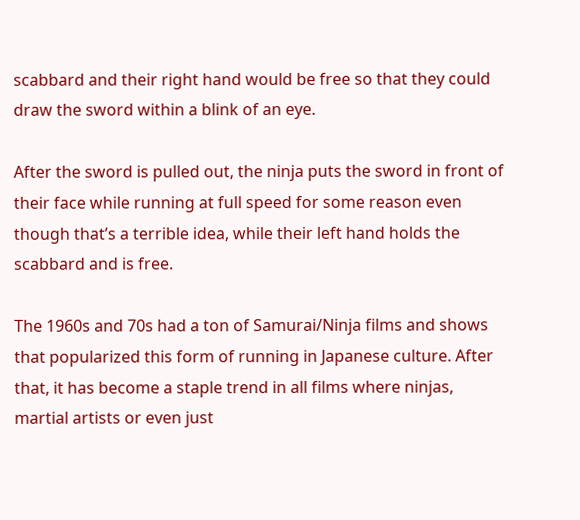scabbard and their right hand would be free so that they could draw the sword within a blink of an eye.

After the sword is pulled out, the ninja puts the sword in front of their face while running at full speed for some reason even though that’s a terrible idea, while their left hand holds the scabbard and is free.

The 1960s and 70s had a ton of Samurai/Ninja films and shows that popularized this form of running in Japanese culture. After that, it has become a staple trend in all films where ninjas, martial artists or even just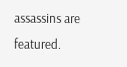assassins are featured.